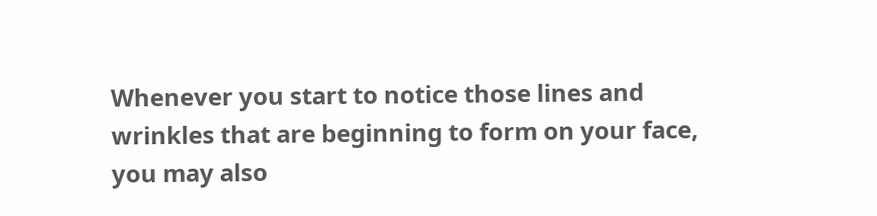Whenever you start to notice those lines and wrinkles that are beginning to form on your face, you may also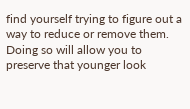find yourself trying to figure out a way to reduce or remove them. Doing so will allow you to preserve that younger look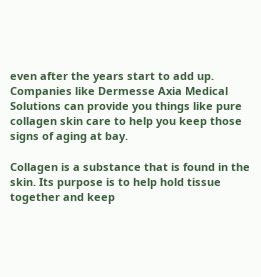even after the years start to add up. Companies like Dermesse Axia Medical Solutions can provide you things like pure collagen skin care to help you keep those signs of aging at bay.

Collagen is a substance that is found in the skin. Its purpose is to help hold tissue together and keep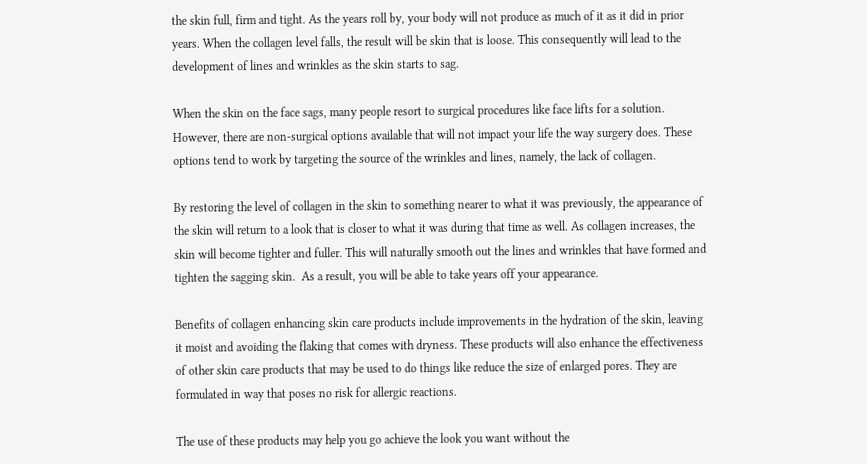the skin full, firm and tight. As the years roll by, your body will not produce as much of it as it did in prior years. When the collagen level falls, the result will be skin that is loose. This consequently will lead to the development of lines and wrinkles as the skin starts to sag.

When the skin on the face sags, many people resort to surgical procedures like face lifts for a solution. However, there are non-surgical options available that will not impact your life the way surgery does. These options tend to work by targeting the source of the wrinkles and lines, namely, the lack of collagen.

By restoring the level of collagen in the skin to something nearer to what it was previously, the appearance of the skin will return to a look that is closer to what it was during that time as well. As collagen increases, the skin will become tighter and fuller. This will naturally smooth out the lines and wrinkles that have formed and tighten the sagging skin.  As a result, you will be able to take years off your appearance.

Benefits of collagen enhancing skin care products include improvements in the hydration of the skin, leaving it moist and avoiding the flaking that comes with dryness. These products will also enhance the effectiveness of other skin care products that may be used to do things like reduce the size of enlarged pores. They are formulated in way that poses no risk for allergic reactions.

The use of these products may help you go achieve the look you want without the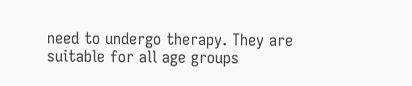need to undergo therapy. They are suitable for all age groups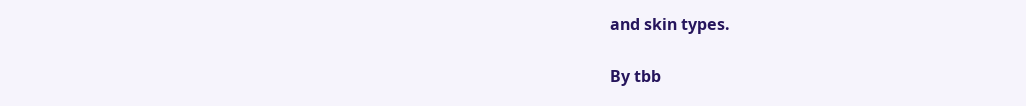and skin types.

By tbb